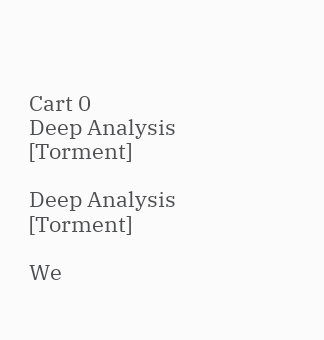Cart 0
Deep Analysis [Torment]

Deep Analysis [Torment]

We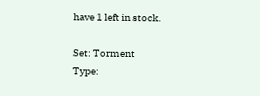have 1 left in stock.

Set: Torment
Type: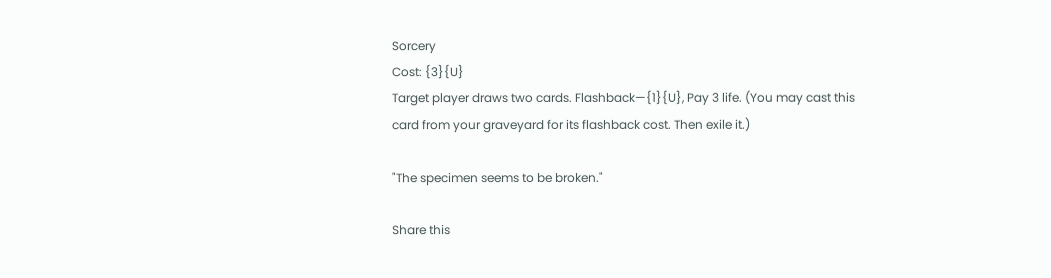Sorcery
Cost: {3}{U}
Target player draws two cards. Flashback—{1}{U}, Pay 3 life. (You may cast this card from your graveyard for its flashback cost. Then exile it.)

"The specimen seems to be broken."

Share this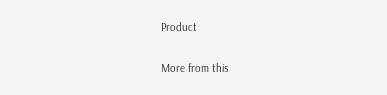Product

More from this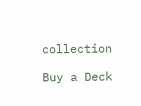collection

Buy a Deck